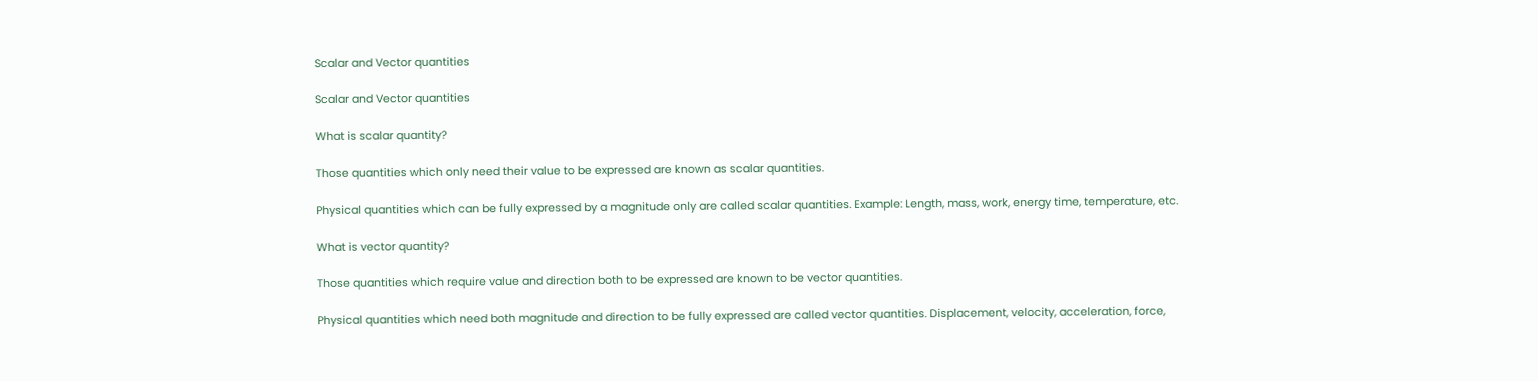Scalar and Vector quantities

Scalar and Vector quantities

What is scalar quantity?

Those quantities which only need their value to be expressed are known as scalar quantities.

Physical quantities which can be fully expressed by a magnitude only are called scalar quantities. Example: Length, mass, work, energy time, temperature, etc.

What is vector quantity?

Those quantities which require value and direction both to be expressed are known to be vector quantities.

Physical quantities which need both magnitude and direction to be fully expressed are called vector quantities. Displacement, velocity, acceleration, force,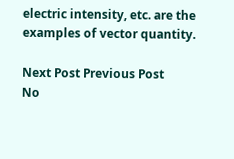electric intensity, etc. are the examples of vector quantity.

Next Post Previous Post
No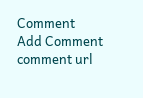Comment
Add Comment
comment url